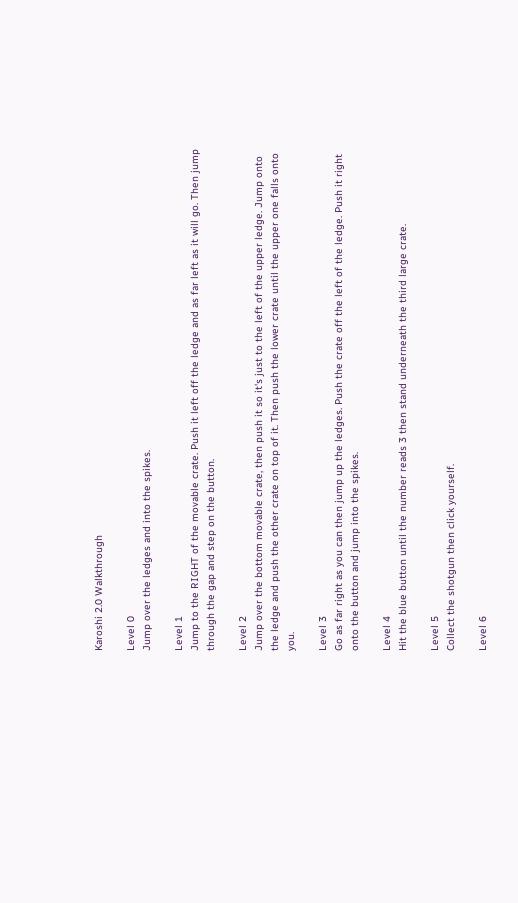Karoshi 2.0 Walkthrough

Level 0
Jump over the ledges and into the spikes.

Level 1
Jump to the RIGHT of the movable crate. Push it left off the ledge and as far left as it will go. Then jump through the gap and step on the button.

Level 2
Jump over the bottom movable crate, then push it so it's just to the left of the upper ledge. Jump onto the ledge and push the other crate on top of it. Then push the lower crate until the upper one falls onto you.

Level 3
Go as far right as you can then jump up the ledges. Push the crate off the left of the ledge. Push it right onto the button and jump into the spikes.

Level 4
Hit the blue button until the number reads 3 then stand underneath the third large crate.

Level 5
Collect the shotgun then click yourself.

Level 6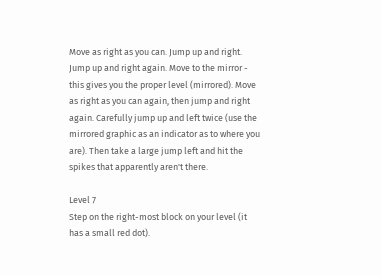Move as right as you can. Jump up and right. Jump up and right again. Move to the mirror - this gives you the proper level (mirrored). Move as right as you can again, then jump and right again. Carefully jump up and left twice (use the mirrored graphic as an indicator as to where you are). Then take a large jump left and hit the spikes that apparently aren't there.

Level 7
Step on the right-most block on your level (it has a small red dot).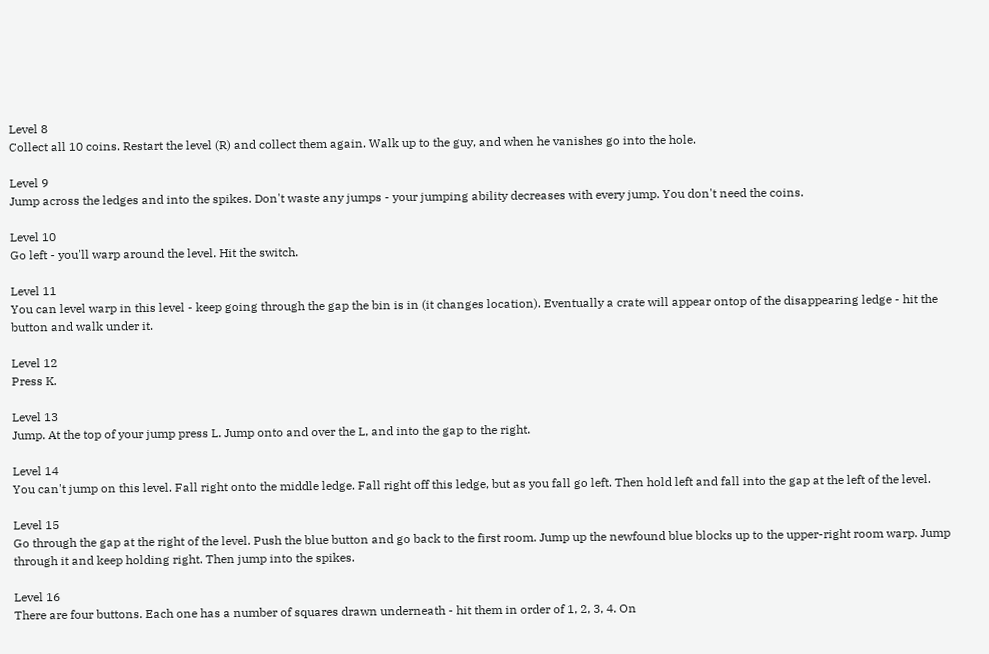Level 8
Collect all 10 coins. Restart the level (R) and collect them again. Walk up to the guy, and when he vanishes go into the hole.

Level 9
Jump across the ledges and into the spikes. Don't waste any jumps - your jumping ability decreases with every jump. You don't need the coins.

Level 10
Go left - you'll warp around the level. Hit the switch.

Level 11
You can level warp in this level - keep going through the gap the bin is in (it changes location). Eventually a crate will appear ontop of the disappearing ledge - hit the button and walk under it.

Level 12
Press K.

Level 13
Jump. At the top of your jump press L. Jump onto and over the L, and into the gap to the right.

Level 14
You can't jump on this level. Fall right onto the middle ledge. Fall right off this ledge, but as you fall go left. Then hold left and fall into the gap at the left of the level.

Level 15
Go through the gap at the right of the level. Push the blue button and go back to the first room. Jump up the newfound blue blocks up to the upper-right room warp. Jump through it and keep holding right. Then jump into the spikes.

Level 16
There are four buttons. Each one has a number of squares drawn underneath - hit them in order of 1, 2, 3, 4. On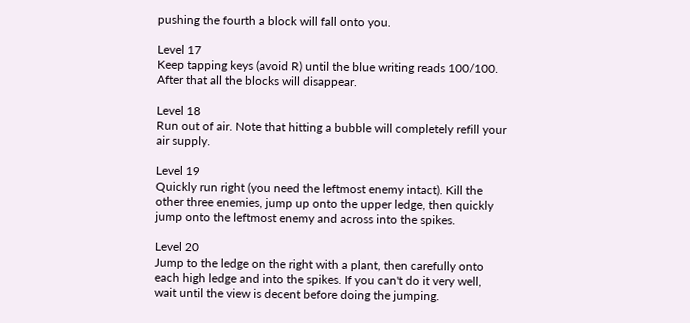pushing the fourth a block will fall onto you.

Level 17
Keep tapping keys (avoid R) until the blue writing reads 100/100. After that all the blocks will disappear.

Level 18
Run out of air. Note that hitting a bubble will completely refill your air supply.

Level 19
Quickly run right (you need the leftmost enemy intact). Kill the other three enemies, jump up onto the upper ledge, then quickly jump onto the leftmost enemy and across into the spikes.

Level 20
Jump to the ledge on the right with a plant, then carefully onto each high ledge and into the spikes. If you can't do it very well, wait until the view is decent before doing the jumping.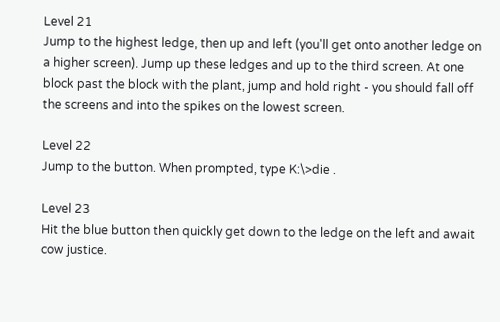Level 21
Jump to the highest ledge, then up and left (you'll get onto another ledge on a higher screen). Jump up these ledges and up to the third screen. At one block past the block with the plant, jump and hold right - you should fall off the screens and into the spikes on the lowest screen.

Level 22
Jump to the button. When prompted, type K:\>die .

Level 23
Hit the blue button then quickly get down to the ledge on the left and await cow justice.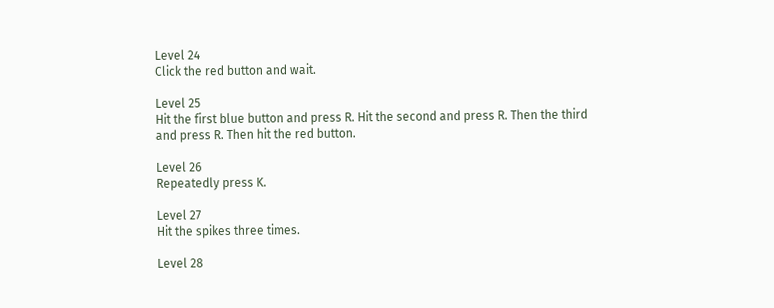Level 24
Click the red button and wait.

Level 25
Hit the first blue button and press R. Hit the second and press R. Then the third and press R. Then hit the red button.

Level 26
Repeatedly press K.

Level 27
Hit the spikes three times.

Level 28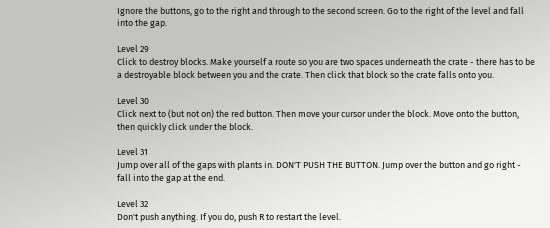Ignore the buttons, go to the right and through to the second screen. Go to the right of the level and fall into the gap.

Level 29
Click to destroy blocks. Make yourself a route so you are two spaces underneath the crate - there has to be a destroyable block between you and the crate. Then click that block so the crate falls onto you.

Level 30
Click next to (but not on) the red button. Then move your cursor under the block. Move onto the button, then quickly click under the block.

Level 31
Jump over all of the gaps with plants in. DON'T PUSH THE BUTTON. Jump over the button and go right - fall into the gap at the end.

Level 32
Don't push anything. If you do, push R to restart the level.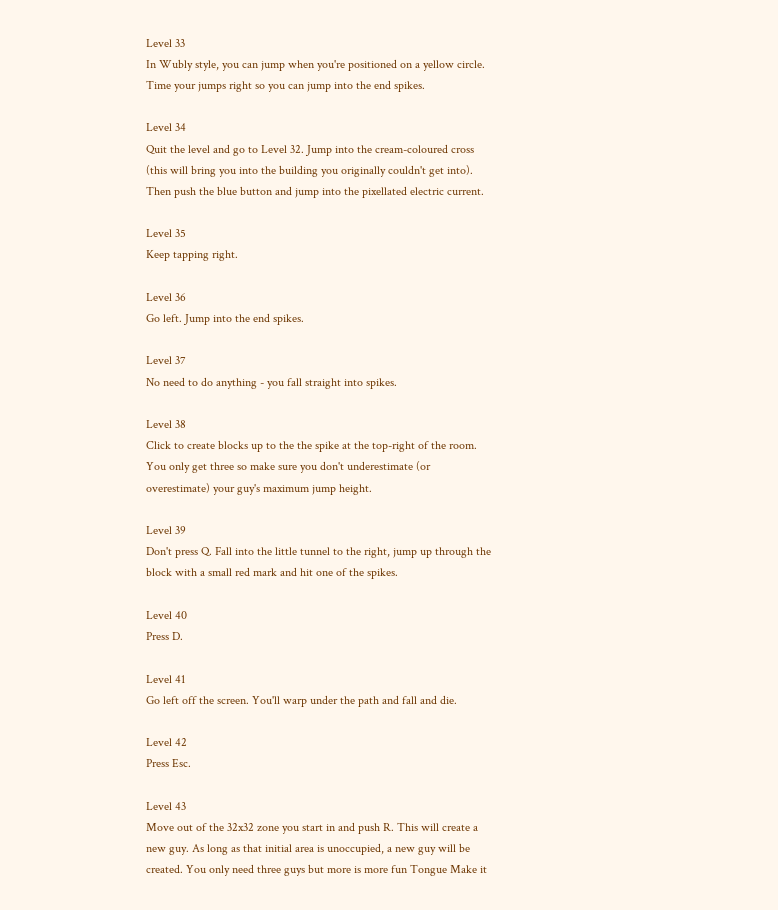Level 33
In Wubly style, you can jump when you're positioned on a yellow circle. Time your jumps right so you can jump into the end spikes.

Level 34
Quit the level and go to Level 32. Jump into the cream-coloured cross (this will bring you into the building you originally couldn't get into). Then push the blue button and jump into the pixellated electric current.

Level 35
Keep tapping right.

Level 36
Go left. Jump into the end spikes.

Level 37
No need to do anything - you fall straight into spikes.

Level 38
Click to create blocks up to the the spike at the top-right of the room. You only get three so make sure you don't underestimate (or overestimate) your guy's maximum jump height.

Level 39
Don't press Q. Fall into the little tunnel to the right, jump up through the block with a small red mark and hit one of the spikes.

Level 40
Press D.

Level 41
Go left off the screen. You'll warp under the path and fall and die.

Level 42
Press Esc.

Level 43
Move out of the 32x32 zone you start in and push R. This will create a new guy. As long as that initial area is unoccupied, a new guy will be created. You only need three guys but more is more fun Tongue Make it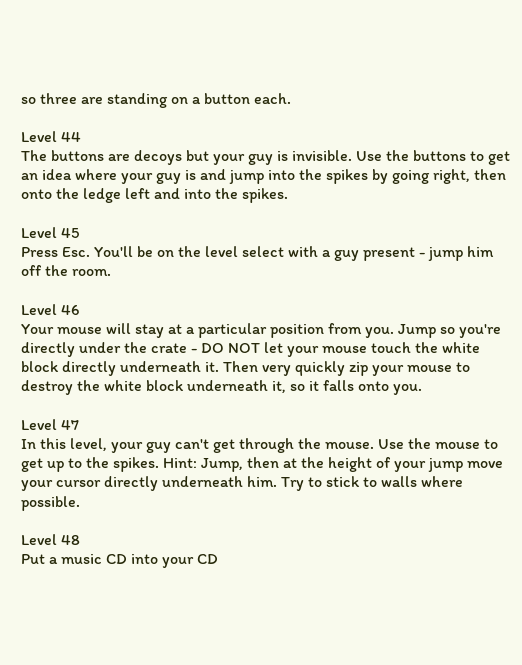so three are standing on a button each.

Level 44
The buttons are decoys but your guy is invisible. Use the buttons to get an idea where your guy is and jump into the spikes by going right, then onto the ledge left and into the spikes.

Level 45
Press Esc. You'll be on the level select with a guy present - jump him off the room.

Level 46
Your mouse will stay at a particular position from you. Jump so you're directly under the crate - DO NOT let your mouse touch the white block directly underneath it. Then very quickly zip your mouse to destroy the white block underneath it, so it falls onto you.

Level 47
In this level, your guy can't get through the mouse. Use the mouse to get up to the spikes. Hint: Jump, then at the height of your jump move your cursor directly underneath him. Try to stick to walls where possible.

Level 48
Put a music CD into your CD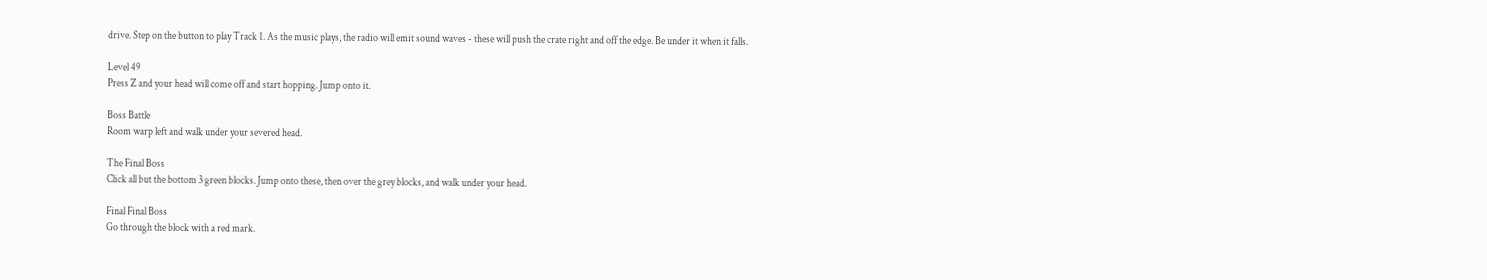drive. Step on the button to play Track 1. As the music plays, the radio will emit sound waves - these will push the crate right and off the edge. Be under it when it falls.

Level 49
Press Z and your head will come off and start hopping. Jump onto it.

Boss Battle
Room warp left and walk under your severed head.

The Final Boss
Click all but the bottom 3 green blocks. Jump onto these, then over the grey blocks, and walk under your head.

Final Final Boss
Go through the block with a red mark.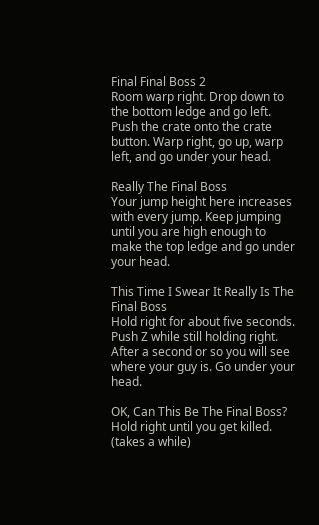Final Final Boss 2
Room warp right. Drop down to the bottom ledge and go left. Push the crate onto the crate button. Warp right, go up, warp left, and go under your head.

Really The Final Boss
Your jump height here increases with every jump. Keep jumping until you are high enough to make the top ledge and go under your head.

This Time I Swear It Really Is The Final Boss
Hold right for about five seconds. Push Z while still holding right. After a second or so you will see where your guy is. Go under your head.

OK, Can This Be The Final Boss?
Hold right until you get killed. (takes a while)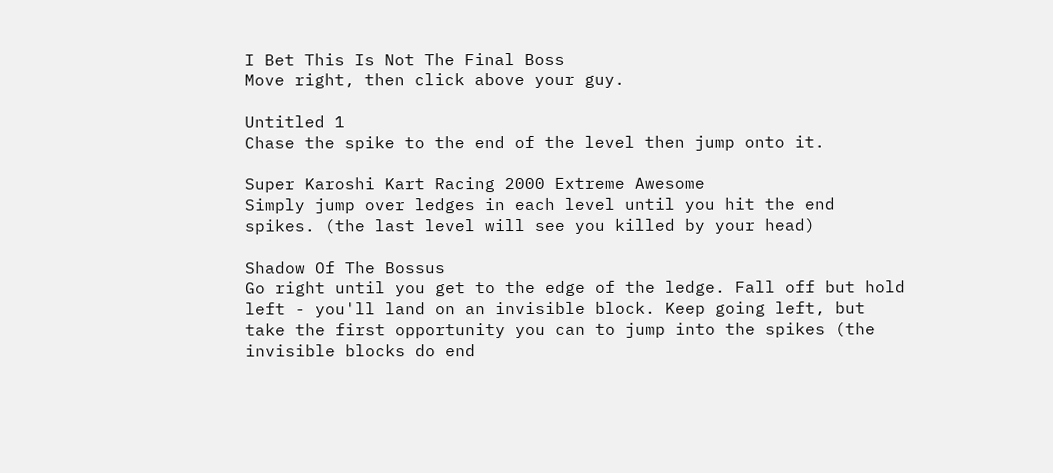I Bet This Is Not The Final Boss
Move right, then click above your guy.

Untitled 1
Chase the spike to the end of the level then jump onto it.

Super Karoshi Kart Racing 2000 Extreme Awesome
Simply jump over ledges in each level until you hit the end spikes. (the last level will see you killed by your head)

Shadow Of The Bossus
Go right until you get to the edge of the ledge. Fall off but hold left - you'll land on an invisible block. Keep going left, but take the first opportunity you can to jump into the spikes (the invisible blocks do end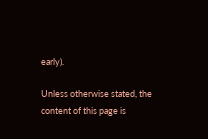early).

Unless otherwise stated, the content of this page is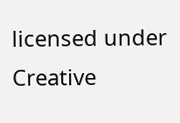licensed under Creative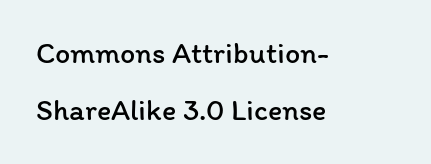Commons Attribution-ShareAlike 3.0 License